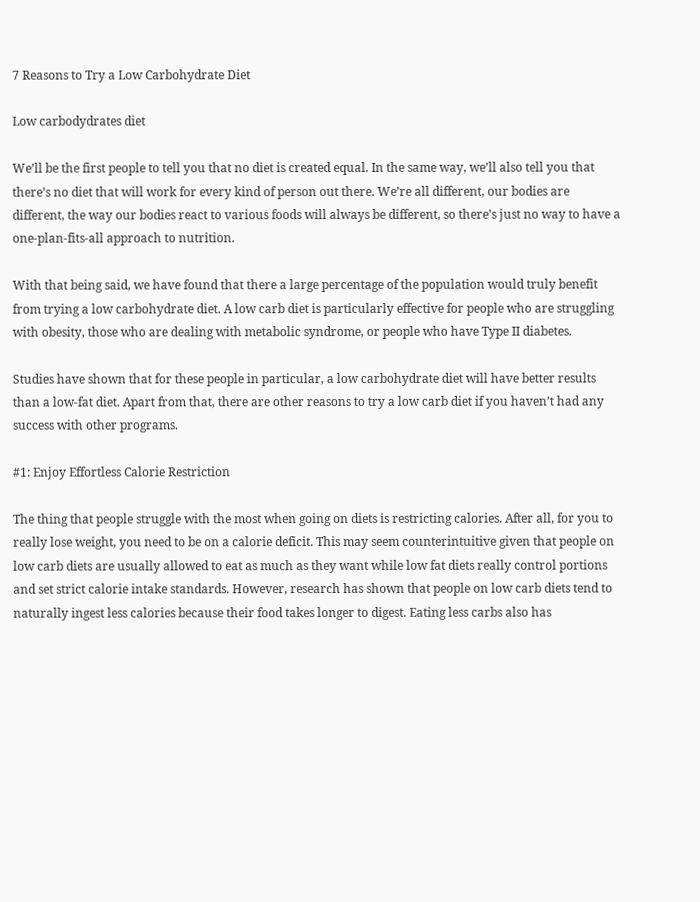7 Reasons to Try a Low Carbohydrate Diet

Low carbodydrates diet

We’ll be the first people to tell you that no diet is created equal. In the same way, we’ll also tell you that there’s no diet that will work for every kind of person out there. We’re all different, our bodies are different, the way our bodies react to various foods will always be different, so there’s just no way to have a one-plan-fits-all approach to nutrition.

With that being said, we have found that there a large percentage of the population would truly benefit from trying a low carbohydrate diet. A low carb diet is particularly effective for people who are struggling with obesity, those who are dealing with metabolic syndrome, or people who have Type II diabetes.

Studies have shown that for these people in particular, a low carbohydrate diet will have better results than a low-fat diet. Apart from that, there are other reasons to try a low carb diet if you haven’t had any success with other programs.

#1: Enjoy Effortless Calorie Restriction

The thing that people struggle with the most when going on diets is restricting calories. After all, for you to really lose weight, you need to be on a calorie deficit. This may seem counterintuitive given that people on low carb diets are usually allowed to eat as much as they want while low fat diets really control portions and set strict calorie intake standards. However, research has shown that people on low carb diets tend to naturally ingest less calories because their food takes longer to digest. Eating less carbs also has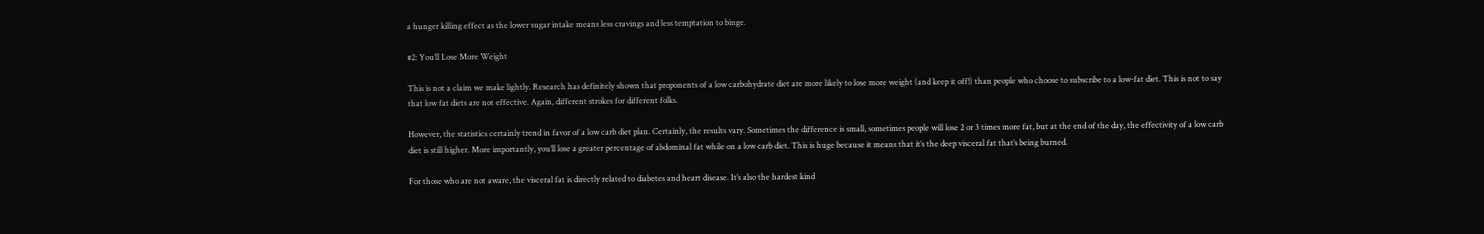a hunger killing effect as the lower sugar intake means less cravings and less temptation to binge.

#2: You’ll Lose More Weight

This is not a claim we make lightly. Research has definitely shown that proponents of a low carbohydrate diet are more likely to lose more weight (and keep it off!) than people who choose to subscribe to a low-fat diet. This is not to say that low fat diets are not effective. Again, different strokes for different folks.

However, the statistics certainly trend in favor of a low carb diet plan. Certainly, the results vary. Sometimes the difference is small, sometimes people will lose 2 or 3 times more fat, but at the end of the day, the effectivity of a low carb diet is still higher. More importantly, you’ll lose a greater percentage of abdominal fat while on a low carb diet. This is huge because it means that it’s the deep visceral fat that’s being burned.

For those who are not aware, the visceral fat is directly related to diabetes and heart disease. It’s also the hardest kind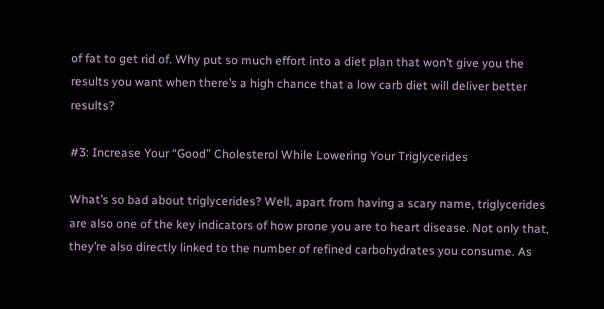of fat to get rid of. Why put so much effort into a diet plan that won’t give you the results you want when there’s a high chance that a low carb diet will deliver better results?

#3: Increase Your “Good” Cholesterol While Lowering Your Triglycerides

What’s so bad about triglycerides? Well, apart from having a scary name, triglycerides are also one of the key indicators of how prone you are to heart disease. Not only that, they’re also directly linked to the number of refined carbohydrates you consume. As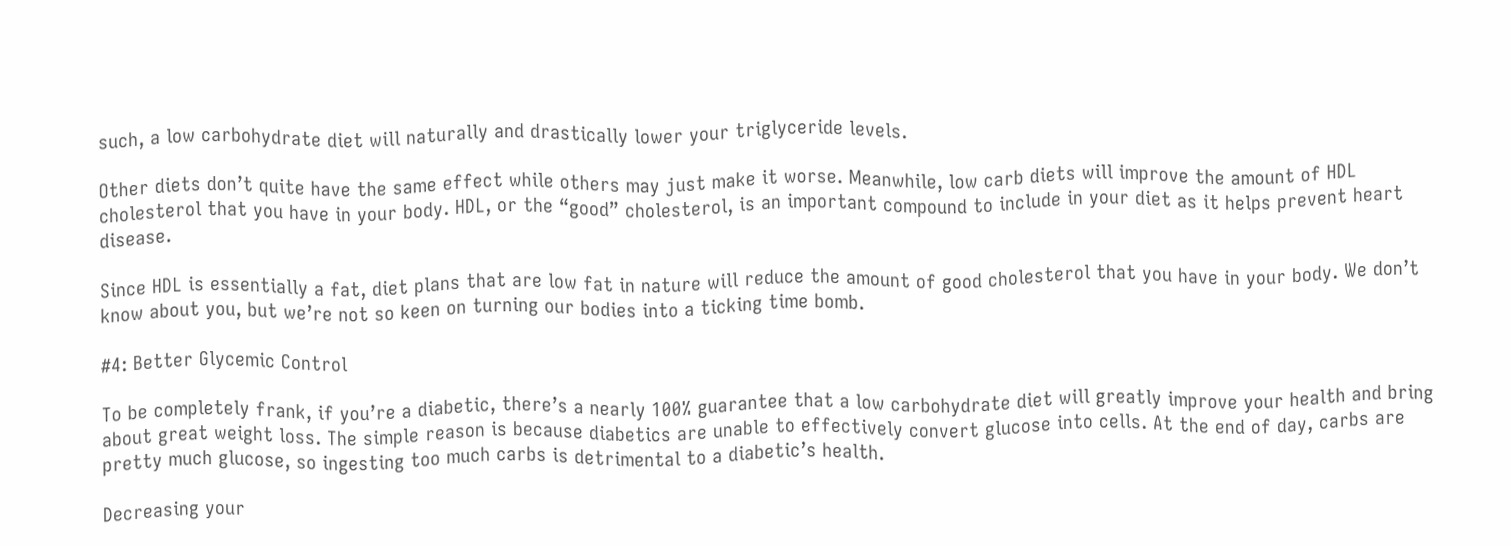such, a low carbohydrate diet will naturally and drastically lower your triglyceride levels.

Other diets don’t quite have the same effect while others may just make it worse. Meanwhile, low carb diets will improve the amount of HDL cholesterol that you have in your body. HDL, or the “good” cholesterol, is an important compound to include in your diet as it helps prevent heart disease.

Since HDL is essentially a fat, diet plans that are low fat in nature will reduce the amount of good cholesterol that you have in your body. We don’t know about you, but we’re not so keen on turning our bodies into a ticking time bomb.

#4: Better Glycemic Control

To be completely frank, if you’re a diabetic, there’s a nearly 100% guarantee that a low carbohydrate diet will greatly improve your health and bring about great weight loss. The simple reason is because diabetics are unable to effectively convert glucose into cells. At the end of day, carbs are pretty much glucose, so ingesting too much carbs is detrimental to a diabetic’s health.

Decreasing your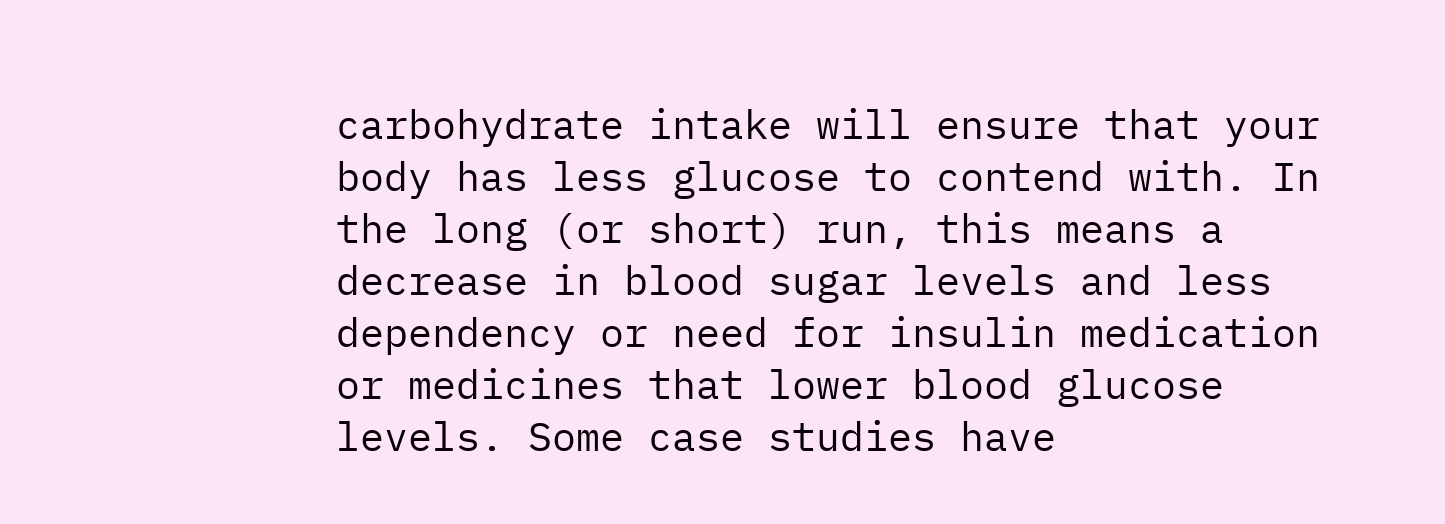carbohydrate intake will ensure that your body has less glucose to contend with. In the long (or short) run, this means a decrease in blood sugar levels and less dependency or need for insulin medication or medicines that lower blood glucose levels. Some case studies have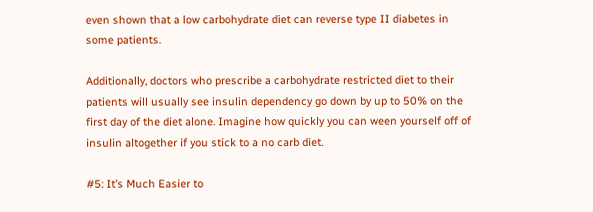even shown that a low carbohydrate diet can reverse type II diabetes in some patients.

Additionally, doctors who prescribe a carbohydrate restricted diet to their patients will usually see insulin dependency go down by up to 50% on the first day of the diet alone. Imagine how quickly you can ween yourself off of insulin altogether if you stick to a no carb diet.

#5: It’s Much Easier to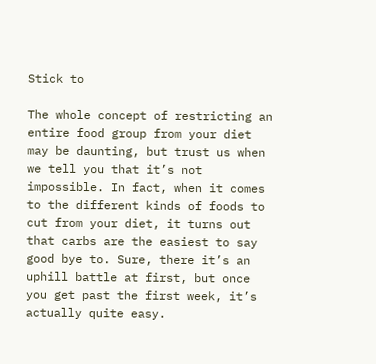Stick to

The whole concept of restricting an entire food group from your diet may be daunting, but trust us when we tell you that it’s not impossible. In fact, when it comes to the different kinds of foods to cut from your diet, it turns out that carbs are the easiest to say good bye to. Sure, there it’s an uphill battle at first, but once you get past the first week, it’s actually quite easy.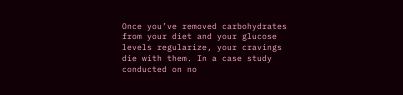Once you’ve removed carbohydrates from your diet and your glucose levels regularize, your cravings die with them. In a case study conducted on no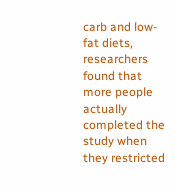carb and low-fat diets, researchers found that more people actually completed the study when they restricted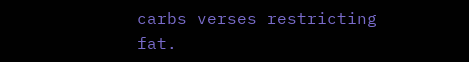carbs verses restricting fat.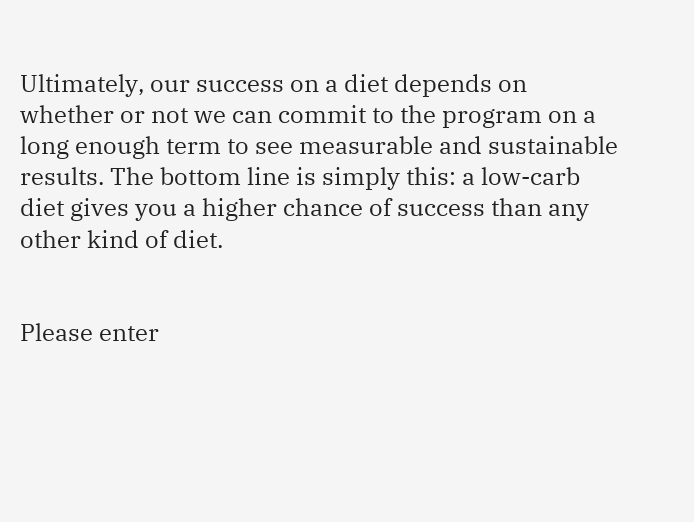Ultimately, our success on a diet depends on whether or not we can commit to the program on a long enough term to see measurable and sustainable results. The bottom line is simply this: a low-carb diet gives you a higher chance of success than any other kind of diet.


Please enter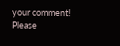your comment!
Please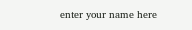enter your name here